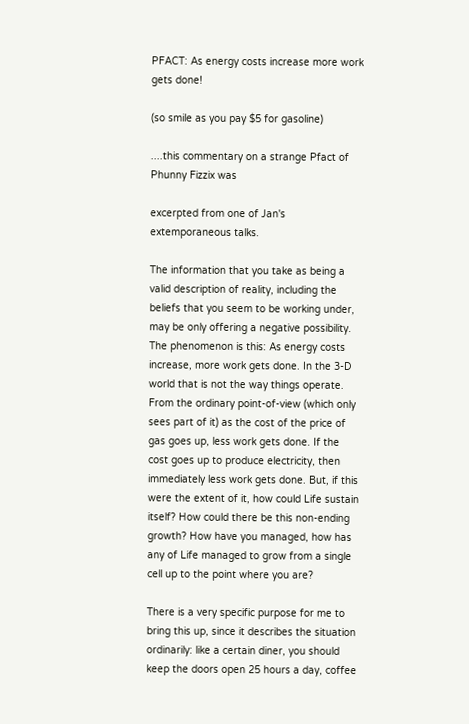PFACT: As energy costs increase more work gets done!

(so smile as you pay $5 for gasoline)

....this commentary on a strange Pfact of Phunny Fizzix was

excerpted from one of Jan's extemporaneous talks.

The information that you take as being a valid description of reality, including the beliefs that you seem to be working under, may be only offering a negative possibility. The phenomenon is this: As energy costs increase, more work gets done. In the 3-D world that is not the way things operate. From the ordinary point-of-view (which only sees part of it) as the cost of the price of gas goes up, less work gets done. If the cost goes up to produce electricity, then immediately less work gets done. But, if this were the extent of it, how could Life sustain itself? How could there be this non-ending growth? How have you managed, how has any of Life managed to grow from a single cell up to the point where you are?

There is a very specific purpose for me to bring this up, since it describes the situation ordinarily: like a certain diner, you should keep the doors open 25 hours a day, coffee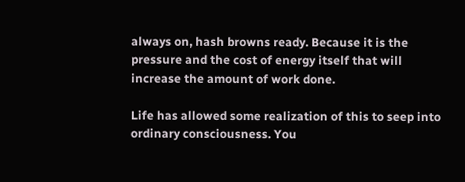always on, hash browns ready. Because it is the pressure and the cost of energy itself that will increase the amount of work done.

Life has allowed some realization of this to seep into ordinary consciousness. You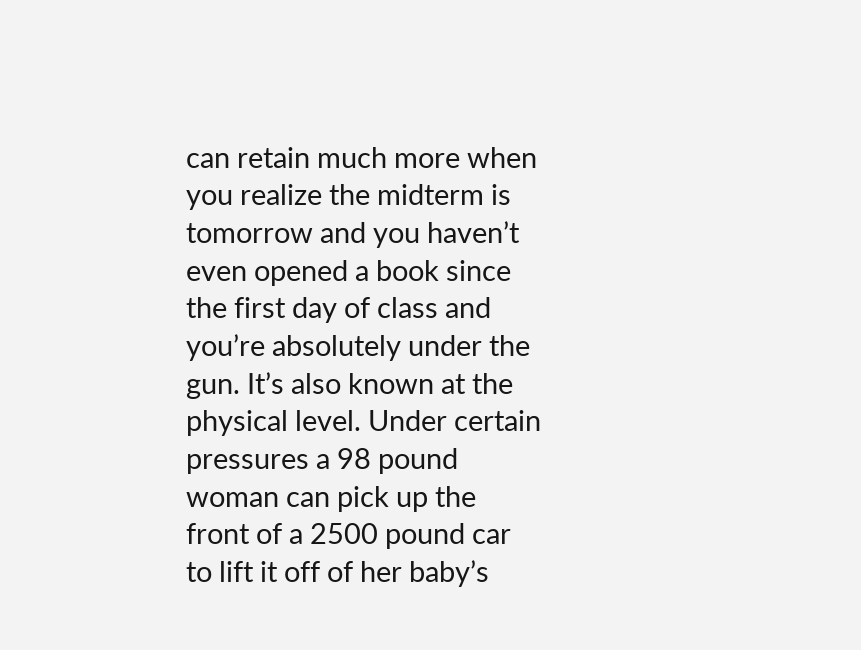can retain much more when you realize the midterm is tomorrow and you haven’t even opened a book since the first day of class and you’re absolutely under the gun. It’s also known at the physical level. Under certain pressures a 98 pound woman can pick up the front of a 2500 pound car to lift it off of her baby’s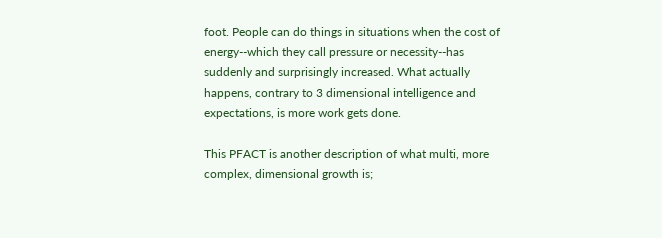foot. People can do things in situations when the cost of energy--which they call pressure or necessity--has suddenly and surprisingly increased. What actually happens, contrary to 3 dimensional intelligence and expectations, is more work gets done.

This PFACT is another description of what multi, more complex, dimensional growth is;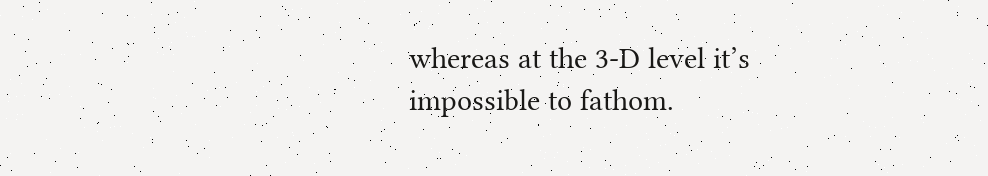whereas at the 3-D level it’s impossible to fathom.